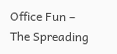Office Fun – The Spreading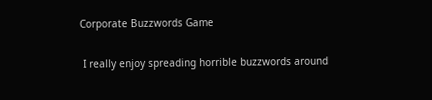Corporate Buzzwords Game

 I really enjoy spreading horrible buzzwords around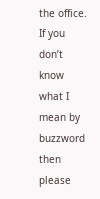the office.  If you don’t know what I mean by buzzword then please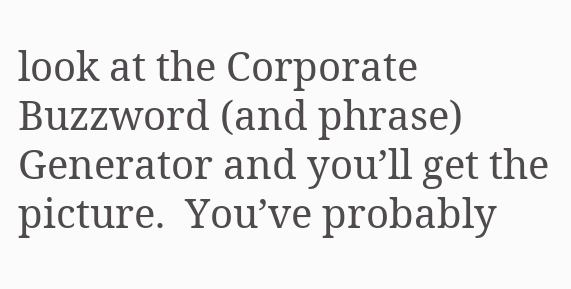look at the Corporate Buzzword (and phrase) Generator and you’ll get the picture.  You’ve probably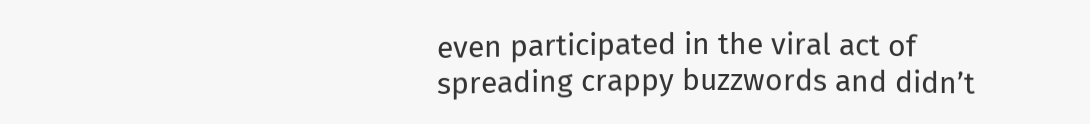even participated in the viral act of spreading crappy buzzwords and didn’t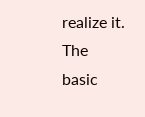realize it.  The basic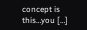concept is this…you […]